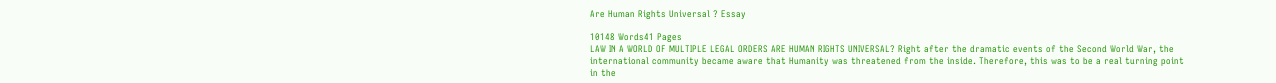Are Human Rights Universal ? Essay

10148 Words41 Pages
LAW IN A WORLD OF MULTIPLE LEGAL ORDERS ARE HUMAN RIGHTS UNIVERSAL? Right after the dramatic events of the Second World War, the international community became aware that Humanity was threatened from the inside. Therefore, this was to be a real turning point in the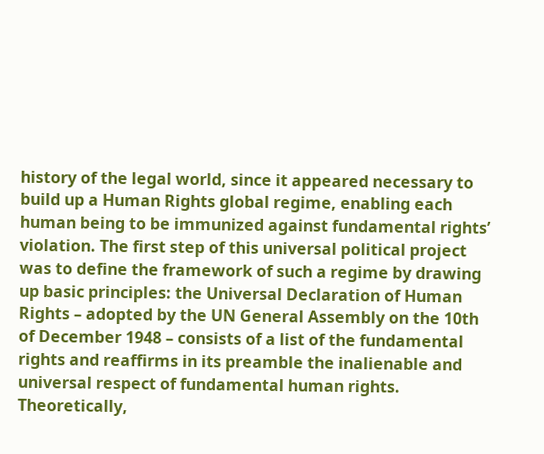history of the legal world, since it appeared necessary to build up a Human Rights global regime, enabling each human being to be immunized against fundamental rights’ violation. The first step of this universal political project was to define the framework of such a regime by drawing up basic principles: the Universal Declaration of Human Rights – adopted by the UN General Assembly on the 10th of December 1948 – consists of a list of the fundamental rights and reaffirms in its preamble the inalienable and universal respect of fundamental human rights. Theoretically,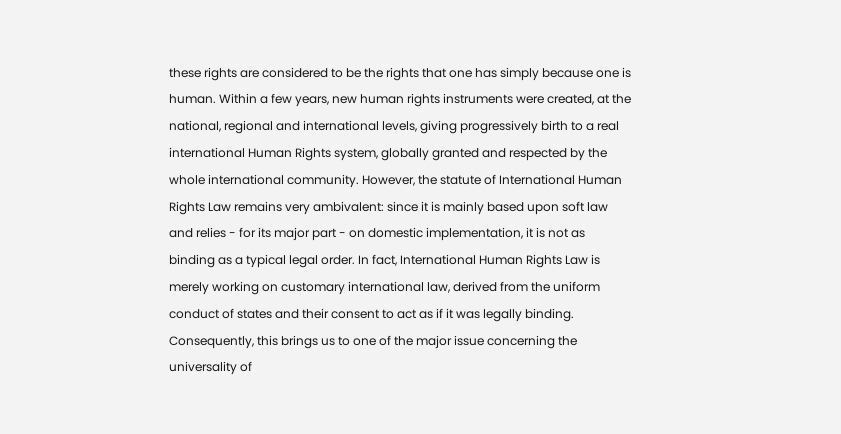these rights are considered to be the rights that one has simply because one is human. Within a few years, new human rights instruments were created, at the national, regional and international levels, giving progressively birth to a real international Human Rights system, globally granted and respected by the whole international community. However, the statute of International Human Rights Law remains very ambivalent: since it is mainly based upon soft law and relies - for its major part - on domestic implementation, it is not as binding as a typical legal order. In fact, International Human Rights Law is merely working on customary international law, derived from the uniform conduct of states and their consent to act as if it was legally binding. Consequently, this brings us to one of the major issue concerning the universality of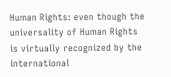Human Rights: even though the universality of Human Rights is virtually recognized by the international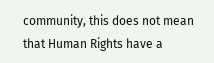community, this does not mean that Human Rights have a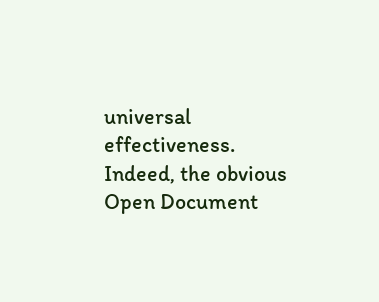universal effectiveness. Indeed, the obvious
Open Document